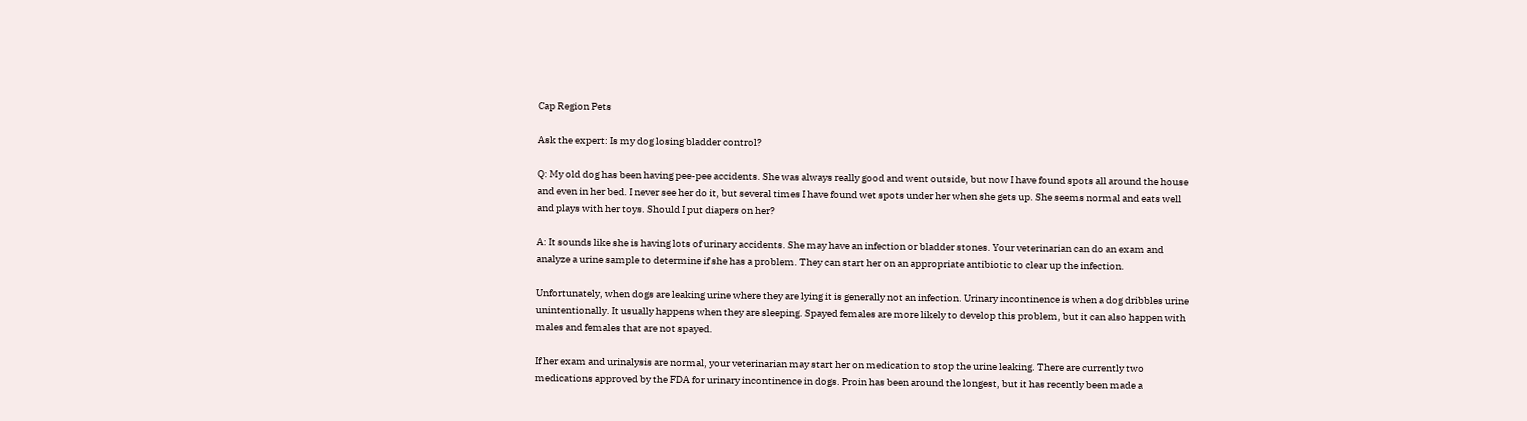Cap Region Pets

Ask the expert: Is my dog losing bladder control?

Q: My old dog has been having pee-pee accidents. She was always really good and went outside, but now I have found spots all around the house and even in her bed. I never see her do it, but several times I have found wet spots under her when she gets up. She seems normal and eats well and plays with her toys. Should I put diapers on her?

A: It sounds like she is having lots of urinary accidents. She may have an infection or bladder stones. Your veterinarian can do an exam and analyze a urine sample to determine if she has a problem. They can start her on an appropriate antibiotic to clear up the infection.

Unfortunately, when dogs are leaking urine where they are lying it is generally not an infection. Urinary incontinence is when a dog dribbles urine unintentionally. It usually happens when they are sleeping. Spayed females are more likely to develop this problem, but it can also happen with males and females that are not spayed.

If her exam and urinalysis are normal, your veterinarian may start her on medication to stop the urine leaking. There are currently two medications approved by the FDA for urinary incontinence in dogs. Proin has been around the longest, but it has recently been made a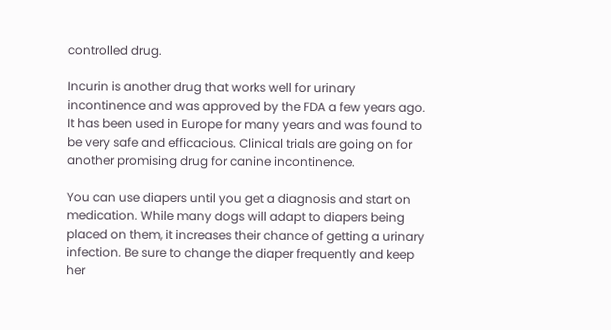controlled drug.

Incurin is another drug that works well for urinary incontinence and was approved by the FDA a few years ago. It has been used in Europe for many years and was found to be very safe and efficacious. Clinical trials are going on for another promising drug for canine incontinence.

You can use diapers until you get a diagnosis and start on medication. While many dogs will adapt to diapers being placed on them, it increases their chance of getting a urinary infection. Be sure to change the diaper frequently and keep her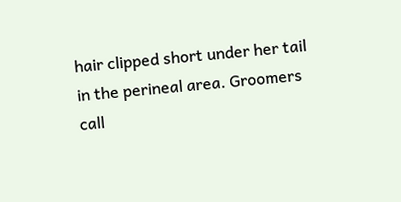hair clipped short under her tail in the perineal area. Groomers call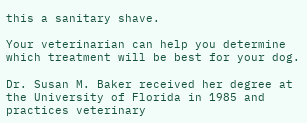this a sanitary shave.

Your veterinarian can help you determine which treatment will be best for your dog.

Dr. Susan M. Baker received her degree at the University of Florida in 1985 and practices veterinary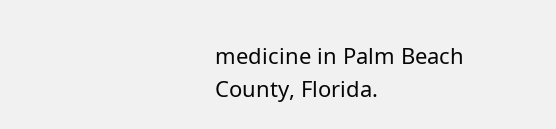medicine in Palm Beach County, Florida.